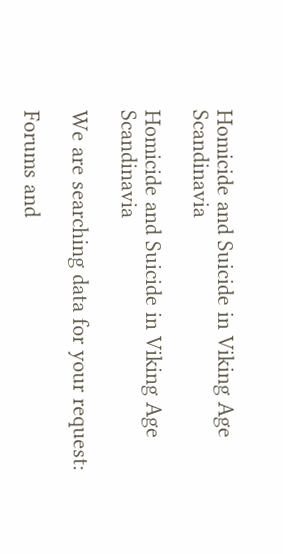Homicide and Suicide in Viking Age Scandinavia

Homicide and Suicide in Viking Age Scandinavia

We are searching data for your request:

Forums and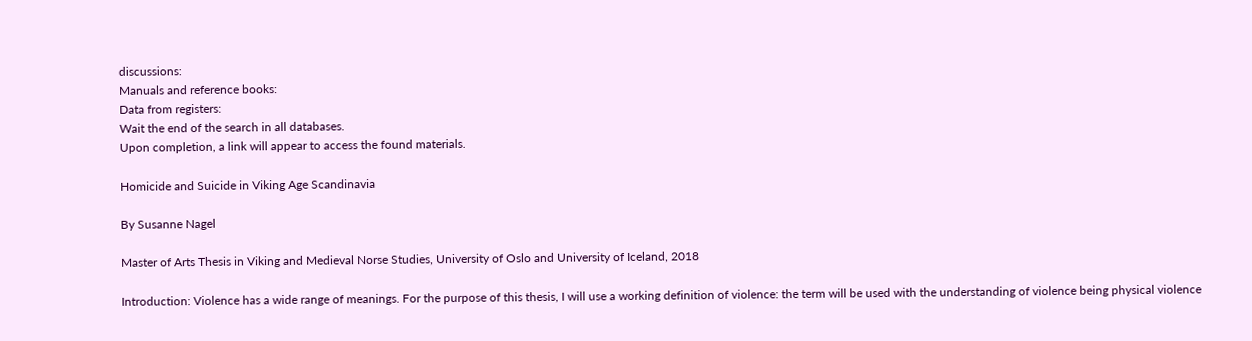discussions:
Manuals and reference books:
Data from registers:
Wait the end of the search in all databases.
Upon completion, a link will appear to access the found materials.

Homicide and Suicide in Viking Age Scandinavia

By Susanne Nagel

Master of Arts Thesis in Viking and Medieval Norse Studies, University of Oslo and University of Iceland, 2018

Introduction: Violence has a wide range of meanings. For the purpose of this thesis, I will use a working definition of violence: the term will be used with the understanding of violence being physical violence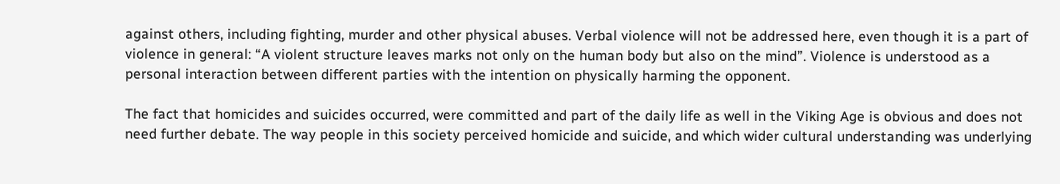against others, including fighting, murder and other physical abuses. Verbal violence will not be addressed here, even though it is a part of violence in general: “A violent structure leaves marks not only on the human body but also on the mind”. Violence is understood as a personal interaction between different parties with the intention on physically harming the opponent.

The fact that homicides and suicides occurred, were committed and part of the daily life as well in the Viking Age is obvious and does not need further debate. The way people in this society perceived homicide and suicide, and which wider cultural understanding was underlying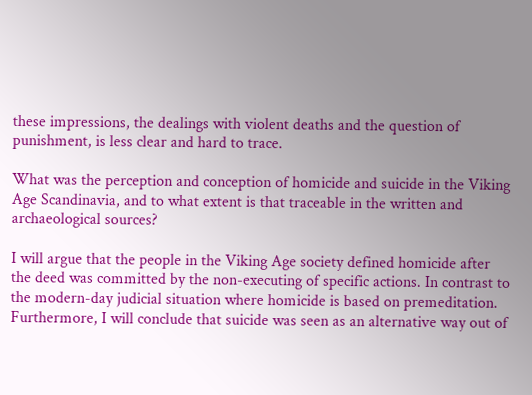these impressions, the dealings with violent deaths and the question of punishment, is less clear and hard to trace.

What was the perception and conception of homicide and suicide in the Viking Age Scandinavia, and to what extent is that traceable in the written and archaeological sources?

I will argue that the people in the Viking Age society defined homicide after the deed was committed by the non-executing of specific actions. In contrast to the modern-day judicial situation where homicide is based on premeditation. Furthermore, I will conclude that suicide was seen as an alternative way out of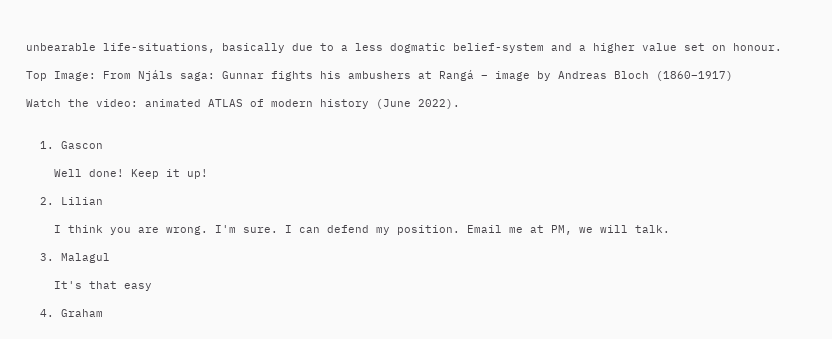unbearable life-situations, basically due to a less dogmatic belief-system and a higher value set on honour.

Top Image: From Njáls saga: Gunnar fights his ambushers at Rangá – image by Andreas Bloch (1860–1917)

Watch the video: animated ATLAS of modern history (June 2022).


  1. Gascon

    Well done! Keep it up!

  2. Lilian

    I think you are wrong. I'm sure. I can defend my position. Email me at PM, we will talk.

  3. Malagul

    It's that easy

  4. Graham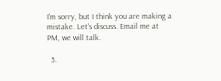I'm sorry, but I think you are making a mistake. Let's discuss. Email me at PM, we will talk.

  5.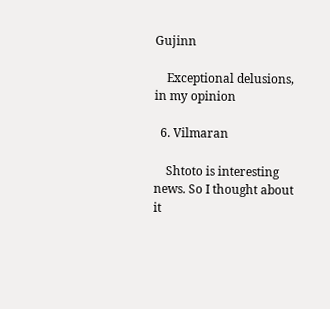Gujinn

    Exceptional delusions, in my opinion

  6. Vilmaran

    Shtoto is interesting news. So I thought about it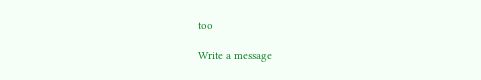too

Write a message